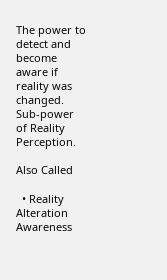The power to detect and become aware if reality was changed. Sub-power of Reality Perception.

Also Called

  • Reality Alteration Awareness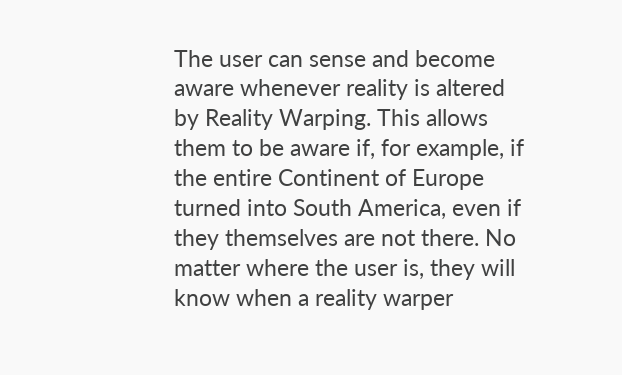The user can sense and become aware whenever reality is altered by Reality Warping. This allows them to be aware if, for example, if the entire Continent of Europe turned into South America, even if they themselves are not there. No matter where the user is, they will know when a reality warper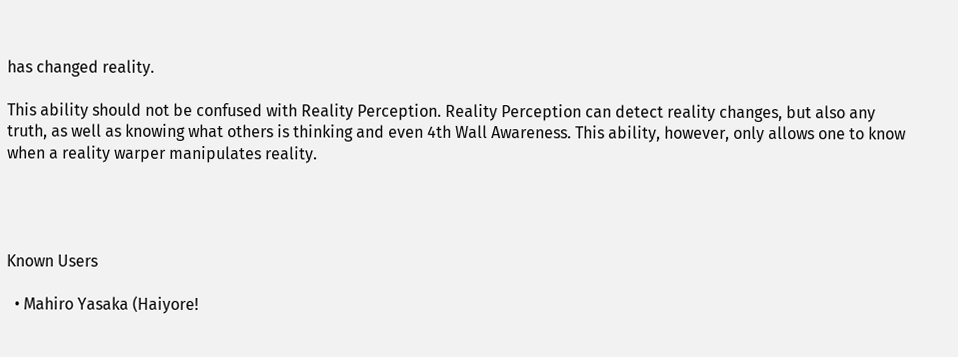has changed reality.

This ability should not be confused with Reality Perception. Reality Perception can detect reality changes, but also any truth, as well as knowing what others is thinking and even 4th Wall Awareness. This ability, however, only allows one to know when a reality warper manipulates reality.




Known Users

  • Mahiro Yasaka (Haiyore!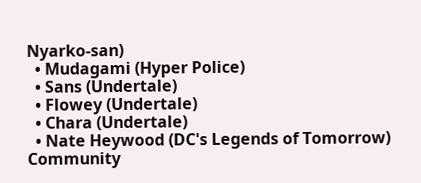Nyarko-san)
  • Mudagami (Hyper Police)
  • Sans (Undertale)
  • Flowey (Undertale)
  • Chara (Undertale)
  • Nate Heywood (DC's Legends of Tomorrow)
Community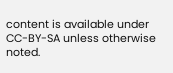content is available under CC-BY-SA unless otherwise noted.